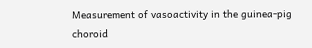Measurement of vasoactivity in the guinea-pig choroid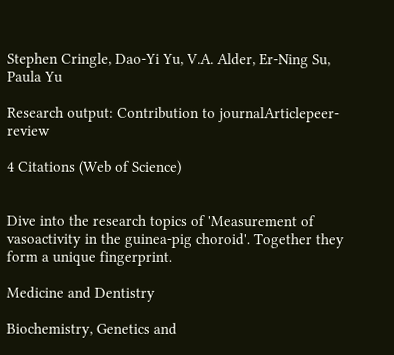Stephen Cringle, Dao-Yi Yu, V.A. Alder, Er-Ning Su, Paula Yu

Research output: Contribution to journalArticlepeer-review

4 Citations (Web of Science)


Dive into the research topics of 'Measurement of vasoactivity in the guinea-pig choroid'. Together they form a unique fingerprint.

Medicine and Dentistry

Biochemistry, Genetics and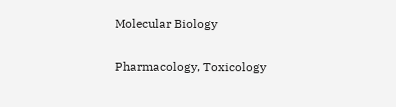Molecular Biology

Pharmacology, Toxicology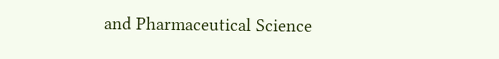and Pharmaceutical Science